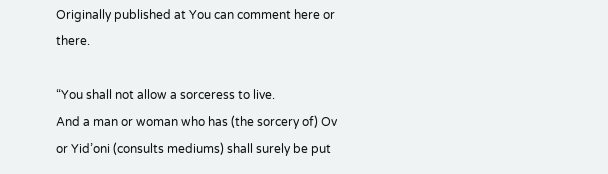Originally published at You can comment here or there.

“You shall not allow a sorceress to live.
And a man or woman who has (the sorcery of) Ov or Yid’oni (consults mediums) shall surely be put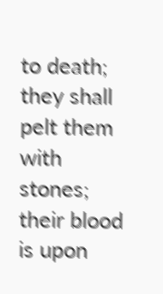to death; they shall pelt them with stones; their blood is upon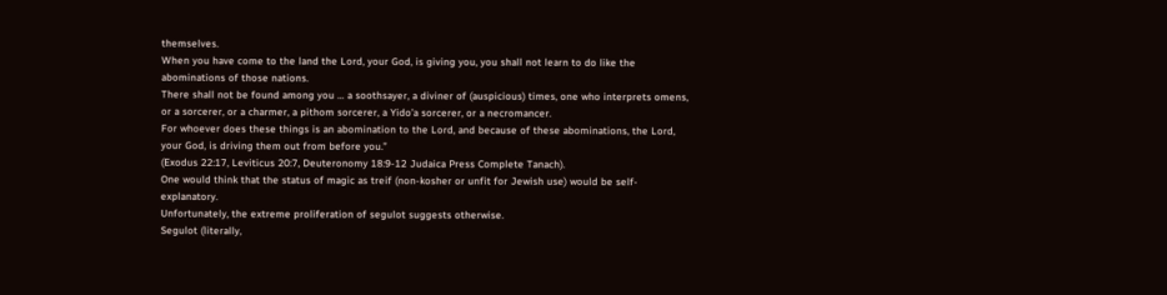themselves.
When you have come to the land the Lord, your God, is giving you, you shall not learn to do like the abominations of those nations.
There shall not be found among you … a soothsayer, a diviner of (auspicious) times, one who interprets omens, or a sorcerer, or a charmer, a pithom sorcerer, a Yido’a sorcerer, or a necromancer.
For whoever does these things is an abomination to the Lord, and because of these abominations, the Lord, your God, is driving them out from before you.”
(Exodus 22:17, Leviticus 20:7, Deuteronomy 18:9-12 Judaica Press Complete Tanach).
One would think that the status of magic as treif (non-kosher or unfit for Jewish use) would be self-explanatory.
Unfortunately, the extreme proliferation of segulot suggests otherwise.
Segulot (literally,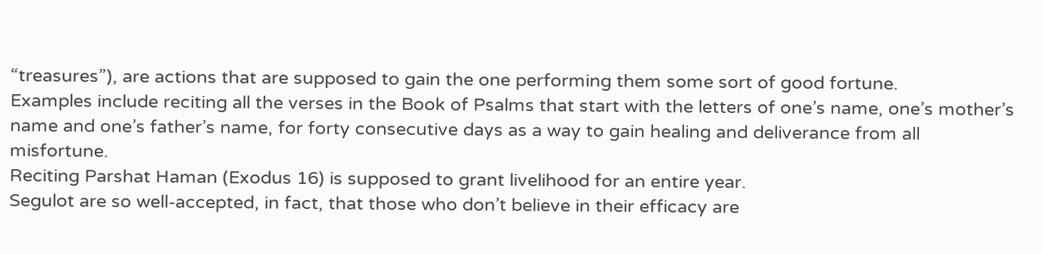“treasures”), are actions that are supposed to gain the one performing them some sort of good fortune.
Examples include reciting all the verses in the Book of Psalms that start with the letters of one’s name, one’s mother’s name and one’s father’s name, for forty consecutive days as a way to gain healing and deliverance from all misfortune.
Reciting Parshat Haman (Exodus 16) is supposed to grant livelihood for an entire year.
Segulot are so well-accepted, in fact, that those who don’t believe in their efficacy are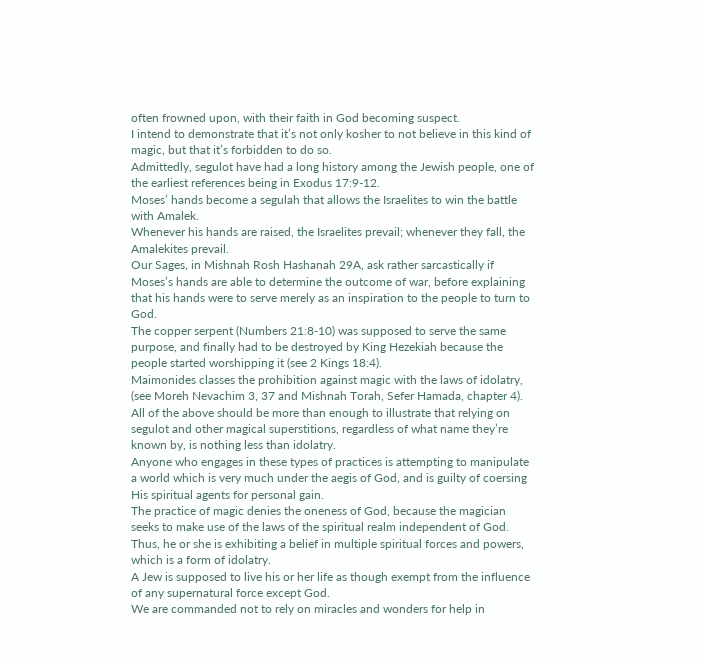often frowned upon, with their faith in God becoming suspect.
I intend to demonstrate that it’s not only kosher to not believe in this kind of magic, but that it’s forbidden to do so.
Admittedly, segulot have had a long history among the Jewish people, one of the earliest references being in Exodus 17:9-12.
Moses’ hands become a segulah that allows the Israelites to win the battle with Amalek.
Whenever his hands are raised, the Israelites prevail; whenever they fall, the Amalekites prevail.
Our Sages, in Mishnah Rosh Hashanah 29A, ask rather sarcastically if Moses’s hands are able to determine the outcome of war, before explaining that his hands were to serve merely as an inspiration to the people to turn to God.
The copper serpent (Numbers 21:8-10) was supposed to serve the same purpose, and finally had to be destroyed by King Hezekiah because the people started worshipping it (see 2 Kings 18:4).
Maimonides classes the prohibition against magic with the laws of idolatry, (see Moreh Nevachim 3, 37 and Mishnah Torah, Sefer Hamada, chapter 4).
All of the above should be more than enough to illustrate that relying on segulot and other magical superstitions, regardless of what name they’re known by, is nothing less than idolatry.
Anyone who engages in these types of practices is attempting to manipulate a world which is very much under the aegis of God, and is guilty of coersing His spiritual agents for personal gain.
The practice of magic denies the oneness of God, because the magician seeks to make use of the laws of the spiritual realm independent of God.
Thus, he or she is exhibiting a belief in multiple spiritual forces and powers, which is a form of idolatry.
A Jew is supposed to live his or her life as though exempt from the influence of any supernatural force except God.
We are commanded not to rely on miracles and wonders for help in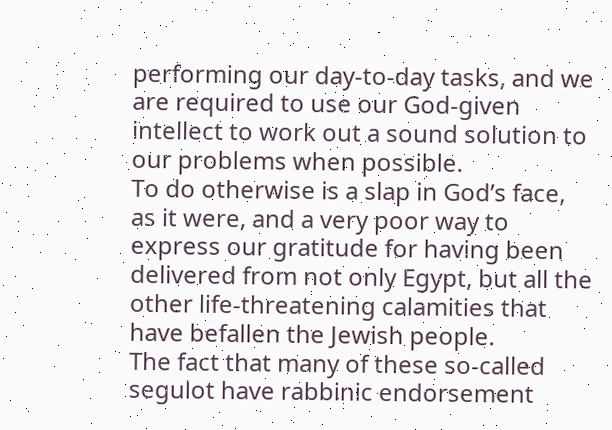performing our day-to-day tasks, and we are required to use our God-given intellect to work out a sound solution to our problems when possible.
To do otherwise is a slap in God’s face, as it were, and a very poor way to express our gratitude for having been delivered from not only Egypt, but all the other life-threatening calamities that have befallen the Jewish people.
The fact that many of these so-called segulot have rabbinic endorsement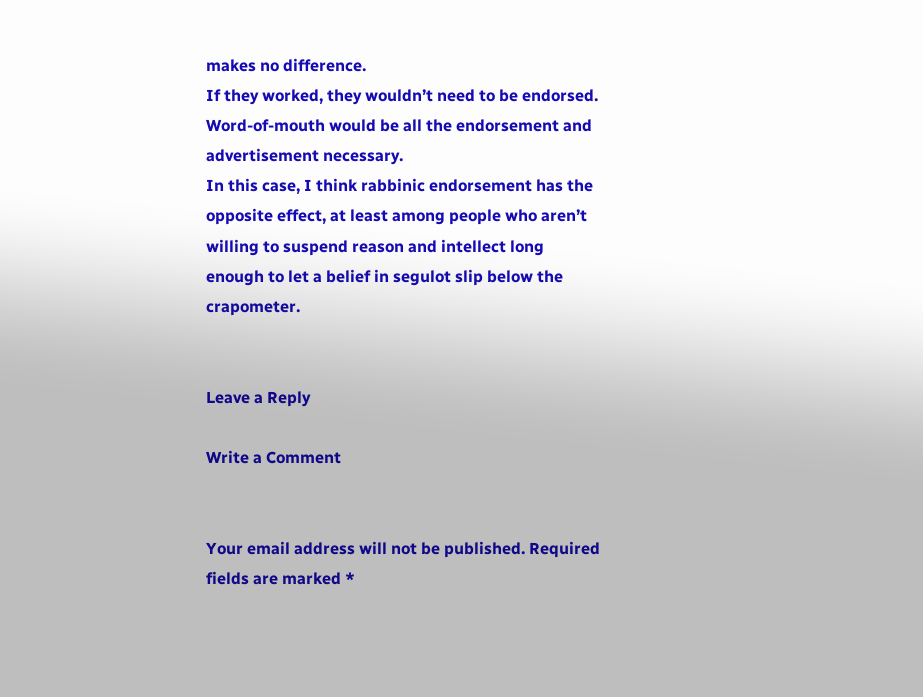makes no difference.
If they worked, they wouldn’t need to be endorsed.
Word-of-mouth would be all the endorsement and advertisement necessary.
In this case, I think rabbinic endorsement has the opposite effect, at least among people who aren’t willing to suspend reason and intellect long enough to let a belief in segulot slip below the crapometer.


Leave a Reply

Write a Comment


Your email address will not be published. Required fields are marked *